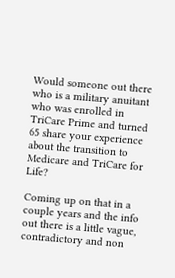Would someone out there who is a military anuitant who was enrolled in TriCare Prime and turned 65 share your experience about the transition to Medicare and TriCare for Life?

Coming up on that in a couple years and the info out there is a little vague, contradictory and non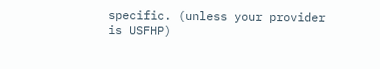specific. (unless your provider is USFHP)